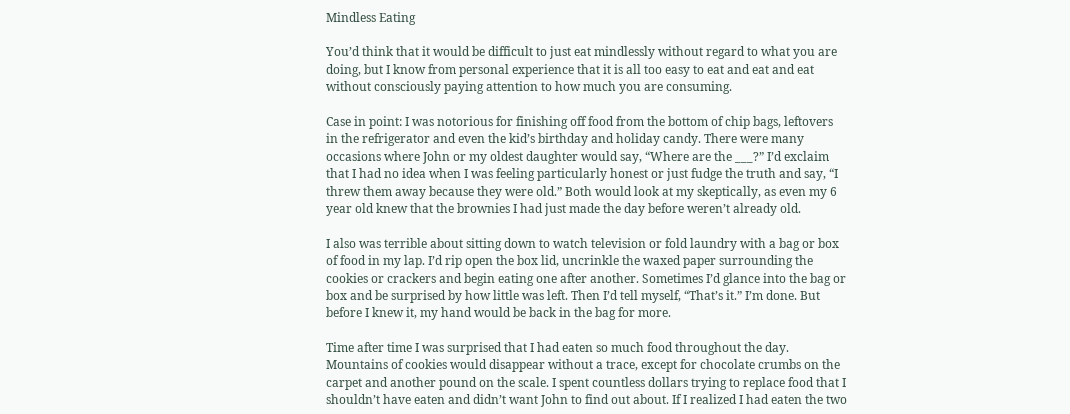Mindless Eating

You’d think that it would be difficult to just eat mindlessly without regard to what you are doing, but I know from personal experience that it is all too easy to eat and eat and eat without consciously paying attention to how much you are consuming.

Case in point: I was notorious for finishing off food from the bottom of chip bags, leftovers in the refrigerator and even the kid’s birthday and holiday candy. There were many occasions where John or my oldest daughter would say, “Where are the ___?” I’d exclaim that I had no idea when I was feeling particularly honest or just fudge the truth and say, “I threw them away because they were old.” Both would look at my skeptically, as even my 6 year old knew that the brownies I had just made the day before weren’t already old.

I also was terrible about sitting down to watch television or fold laundry with a bag or box of food in my lap. I’d rip open the box lid, uncrinkle the waxed paper surrounding the cookies or crackers and begin eating one after another. Sometimes I’d glance into the bag or box and be surprised by how little was left. Then I’d tell myself, “That’s it.” I’m done. But before I knew it, my hand would be back in the bag for more.

Time after time I was surprised that I had eaten so much food throughout the day. Mountains of cookies would disappear without a trace, except for chocolate crumbs on the carpet and another pound on the scale. I spent countless dollars trying to replace food that I shouldn’t have eaten and didn’t want John to find out about. If I realized I had eaten the two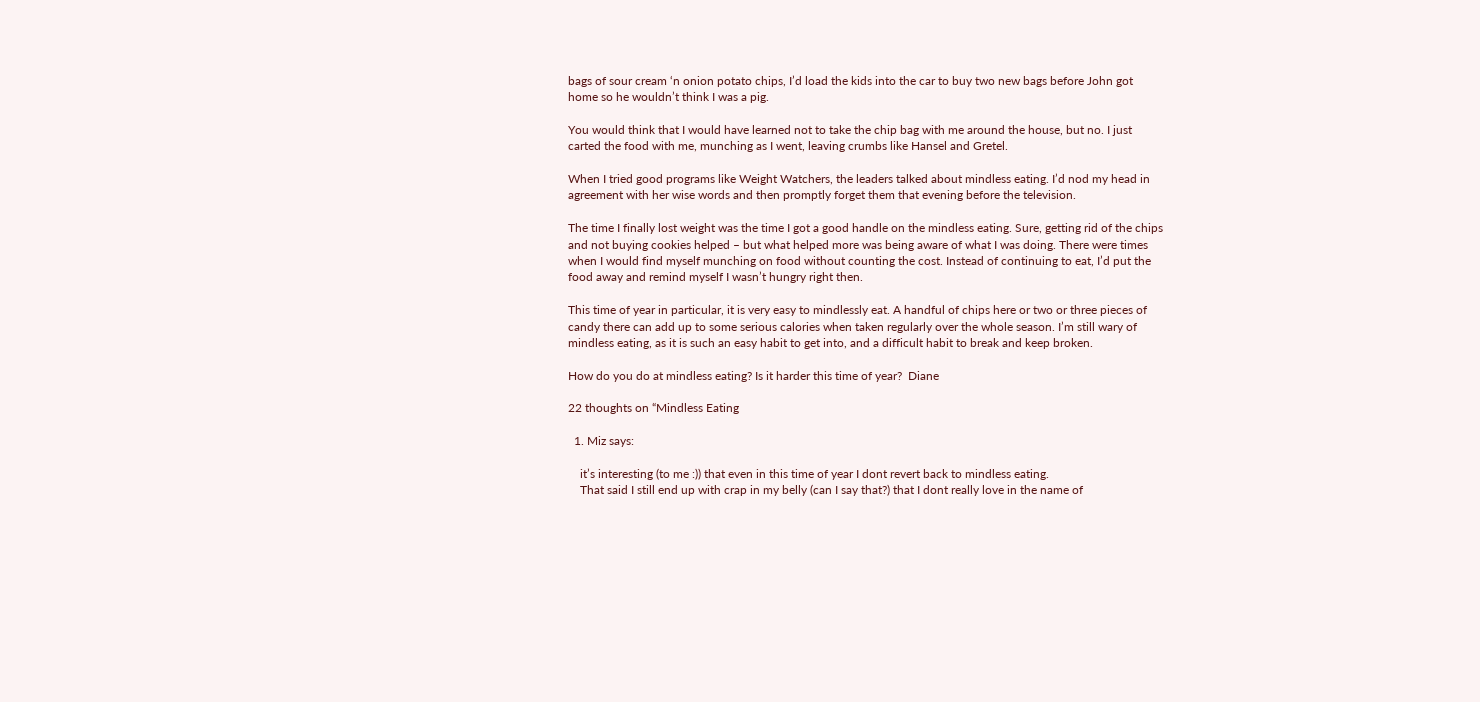bags of sour cream ‘n onion potato chips, I’d load the kids into the car to buy two new bags before John got home so he wouldn’t think I was a pig.

You would think that I would have learned not to take the chip bag with me around the house, but no. I just carted the food with me, munching as I went, leaving crumbs like Hansel and Gretel.

When I tried good programs like Weight Watchers, the leaders talked about mindless eating. I’d nod my head in agreement with her wise words and then promptly forget them that evening before the television.

The time I finally lost weight was the time I got a good handle on the mindless eating. Sure, getting rid of the chips and not buying cookies helped – but what helped more was being aware of what I was doing. There were times when I would find myself munching on food without counting the cost. Instead of continuing to eat, I’d put the food away and remind myself I wasn’t hungry right then.

This time of year in particular, it is very easy to mindlessly eat. A handful of chips here or two or three pieces of candy there can add up to some serious calories when taken regularly over the whole season. I’m still wary of mindless eating, as it is such an easy habit to get into, and a difficult habit to break and keep broken.

How do you do at mindless eating? Is it harder this time of year?  Diane

22 thoughts on “Mindless Eating

  1. Miz says:

    it’s interesting (to me :)) that even in this time of year I dont revert back to mindless eating.
    That said I still end up with crap in my belly (can I say that?) that I dont really love in the name of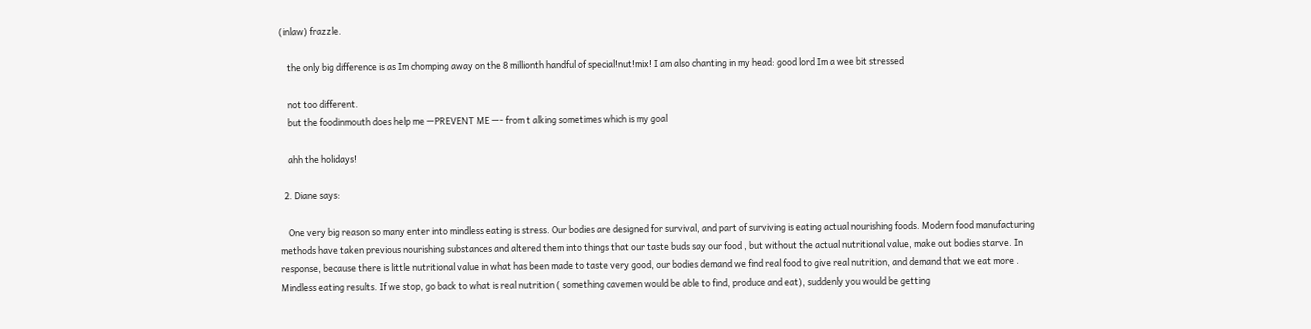(inlaw) frazzle.

    the only big difference is as Im chomping away on the 8 millionth handful of special!nut!mix! I am also chanting in my head: good lord Im a wee bit stressed

    not too different.
    but the foodinmouth does help me —PREVENT ME —- from t alking sometimes which is my goal

    ahh the holidays!

  2. Diane says:

    One very big reason so many enter into mindless eating is stress. Our bodies are designed for survival, and part of surviving is eating actual nourishing foods. Modern food manufacturing methods have taken previous nourishing substances and altered them into things that our taste buds say our food , but without the actual nutritional value, make out bodies starve. In response, because there is little nutritional value in what has been made to taste very good, our bodies demand we find real food to give real nutrition, and demand that we eat more . Mindless eating results. If we stop, go back to what is real nutrition ( something cavemen would be able to find, produce and eat), suddenly you would be getting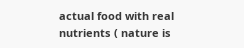actual food with real nutrients ( nature is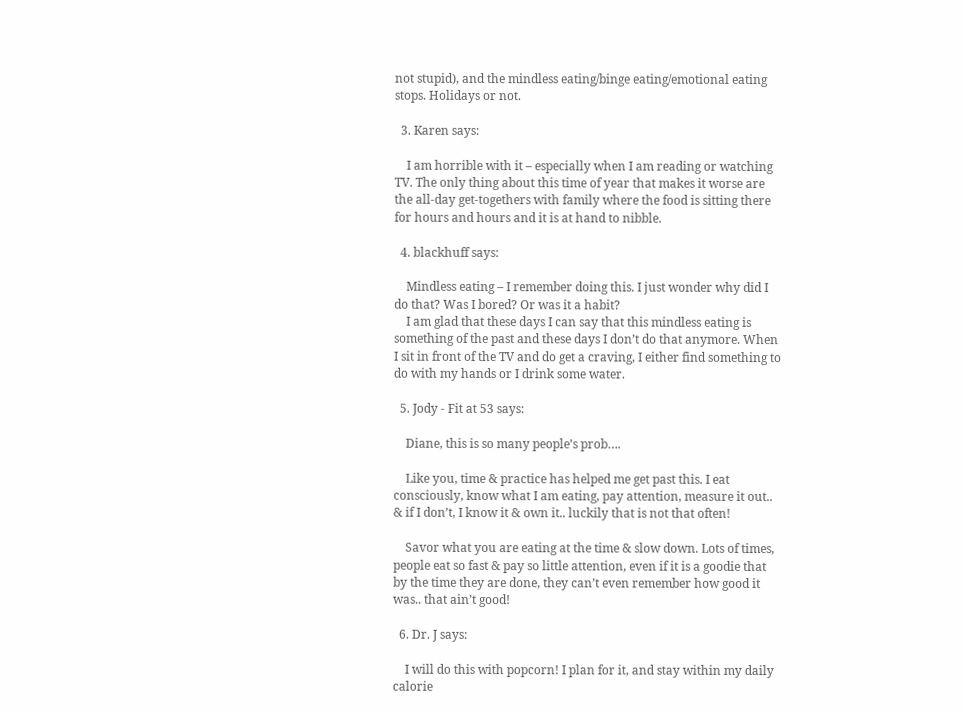not stupid), and the mindless eating/binge eating/emotional eating stops. Holidays or not.

  3. Karen says:

    I am horrible with it – especially when I am reading or watching TV. The only thing about this time of year that makes it worse are the all-day get-togethers with family where the food is sitting there for hours and hours and it is at hand to nibble.

  4. blackhuff says:

    Mindless eating – I remember doing this. I just wonder why did I do that? Was I bored? Or was it a habit?
    I am glad that these days I can say that this mindless eating is something of the past and these days I don’t do that anymore. When I sit in front of the TV and do get a craving, I either find something to do with my hands or I drink some water.

  5. Jody - Fit at 53 says:

    Diane, this is so many people’s prob….

    Like you, time & practice has helped me get past this. I eat consciously, know what I am eating, pay attention, measure it out.. & if I don’t, I know it & own it.. luckily that is not that often!

    Savor what you are eating at the time & slow down. Lots of times, people eat so fast & pay so little attention, even if it is a goodie that by the time they are done, they can’t even remember how good it was.. that ain’t good!

  6. Dr. J says:

    I will do this with popcorn! I plan for it, and stay within my daily calorie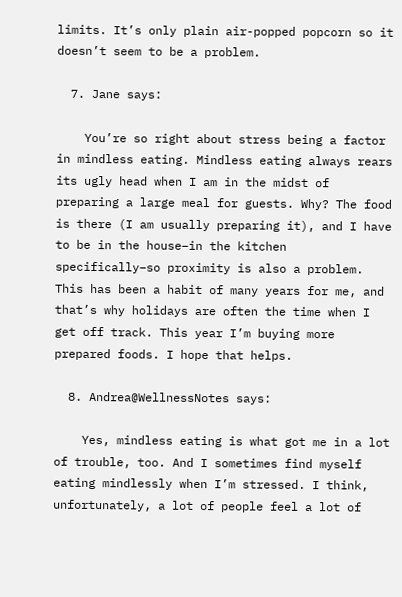limits. It’s only plain air-popped popcorn so it doesn’t seem to be a problem.

  7. Jane says:

    You’re so right about stress being a factor in mindless eating. Mindless eating always rears its ugly head when I am in the midst of preparing a large meal for guests. Why? The food is there (I am usually preparing it), and I have to be in the house–in the kitchen specifically–so proximity is also a problem. This has been a habit of many years for me, and that’s why holidays are often the time when I get off track. This year I’m buying more prepared foods. I hope that helps.

  8. Andrea@WellnessNotes says:

    Yes, mindless eating is what got me in a lot of trouble, too. And I sometimes find myself eating mindlessly when I’m stressed. I think, unfortunately, a lot of people feel a lot of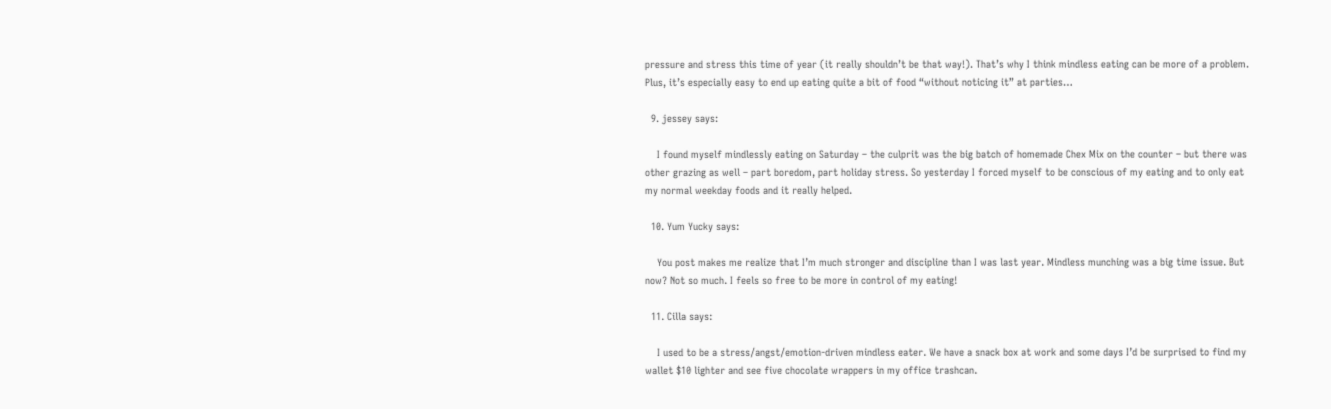pressure and stress this time of year (it really shouldn’t be that way!). That’s why I think mindless eating can be more of a problem. Plus, it’s especially easy to end up eating quite a bit of food “without noticing it” at parties…

  9. jessey says:

    I found myself mindlessly eating on Saturday – the culprit was the big batch of homemade Chex Mix on the counter – but there was other grazing as well – part boredom, part holiday stress. So yesterday I forced myself to be conscious of my eating and to only eat my normal weekday foods and it really helped.

  10. Yum Yucky says:

    You post makes me realize that I’m much stronger and discipline than I was last year. Mindless munching was a big time issue. But now? Not so much. I feels so free to be more in control of my eating!

  11. Cilla says:

    I used to be a stress/angst/emotion-driven mindless eater. We have a snack box at work and some days I’d be surprised to find my wallet $10 lighter and see five chocolate wrappers in my office trashcan.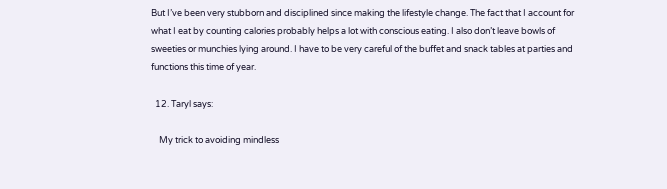But I’ve been very stubborn and disciplined since making the lifestyle change. The fact that I account for what I eat by counting calories probably helps a lot with conscious eating. I also don’t leave bowls of sweeties or munchies lying around. I have to be very careful of the buffet and snack tables at parties and functions this time of year.

  12. Taryl says:

    My trick to avoiding mindless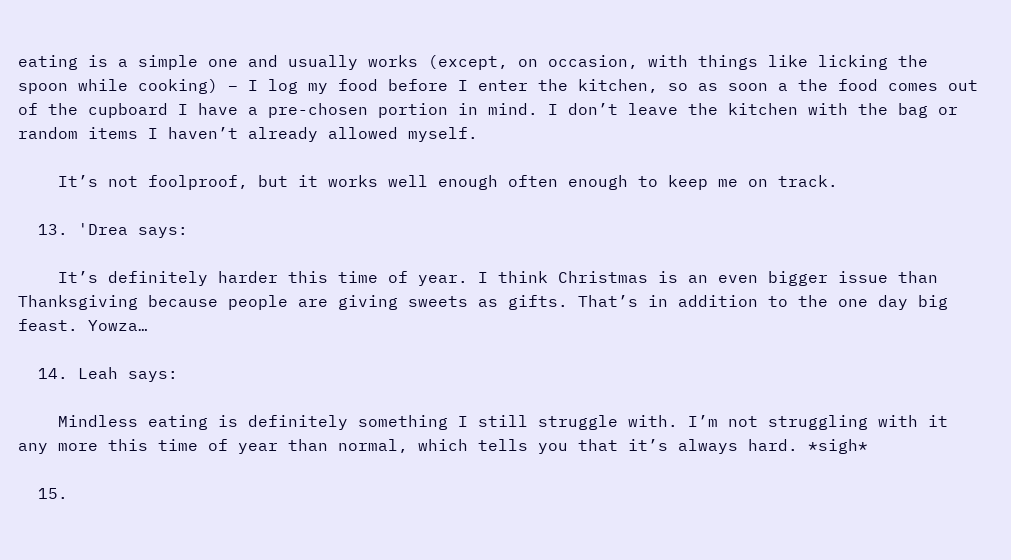eating is a simple one and usually works (except, on occasion, with things like licking the spoon while cooking) – I log my food before I enter the kitchen, so as soon a the food comes out of the cupboard I have a pre-chosen portion in mind. I don’t leave the kitchen with the bag or random items I haven’t already allowed myself.

    It’s not foolproof, but it works well enough often enough to keep me on track.

  13. 'Drea says:

    It’s definitely harder this time of year. I think Christmas is an even bigger issue than Thanksgiving because people are giving sweets as gifts. That’s in addition to the one day big feast. Yowza…

  14. Leah says:

    Mindless eating is definitely something I still struggle with. I’m not struggling with it any more this time of year than normal, which tells you that it’s always hard. *sigh*

  15.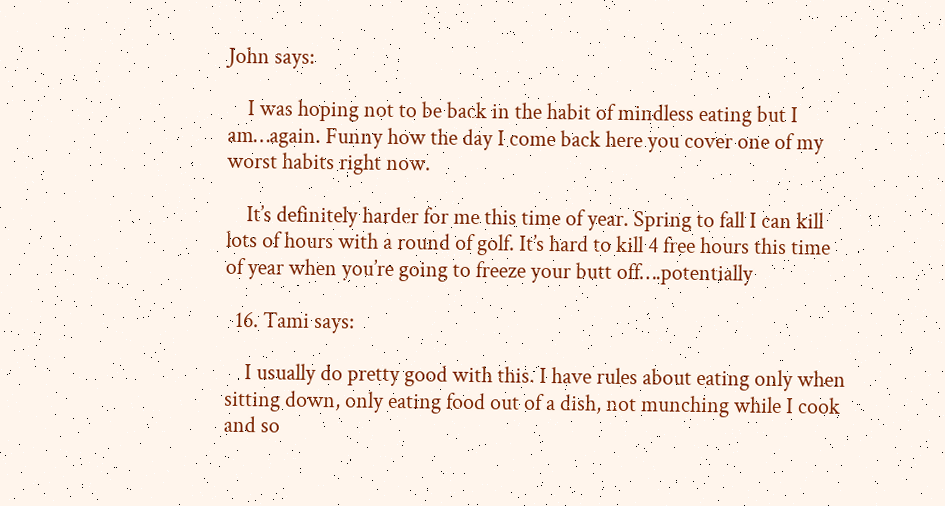John says:

    I was hoping not to be back in the habit of mindless eating but I am…again. Funny how the day I come back here you cover one of my worst habits right now.

    It’s definitely harder for me this time of year. Spring to fall I can kill lots of hours with a round of golf. It’s hard to kill 4 free hours this time of year when you’re going to freeze your butt off….potentially

  16. Tami says:

    I usually do pretty good with this. I have rules about eating only when sitting down, only eating food out of a dish, not munching while I cook and so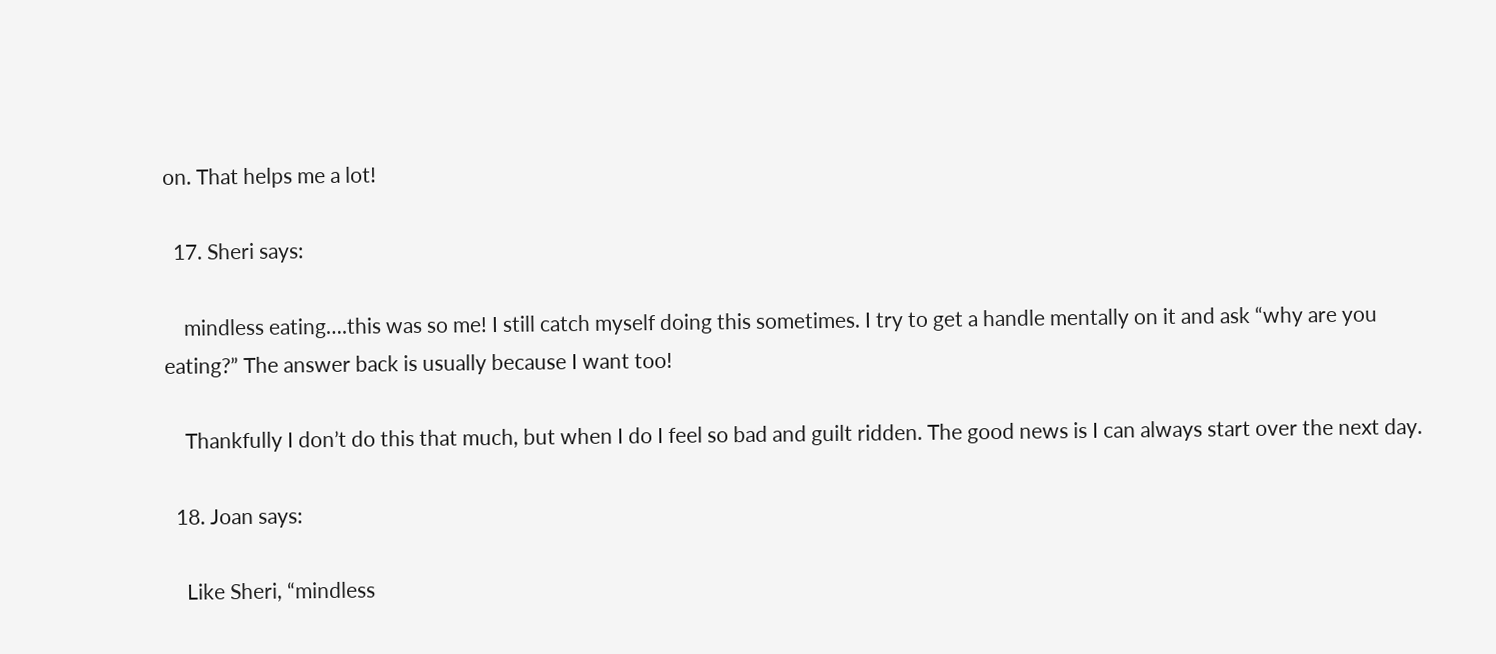on. That helps me a lot!

  17. Sheri says:

    mindless eating….this was so me! I still catch myself doing this sometimes. I try to get a handle mentally on it and ask “why are you eating?” The answer back is usually because I want too!

    Thankfully I don’t do this that much, but when I do I feel so bad and guilt ridden. The good news is I can always start over the next day.

  18. Joan says:

    Like Sheri, “mindless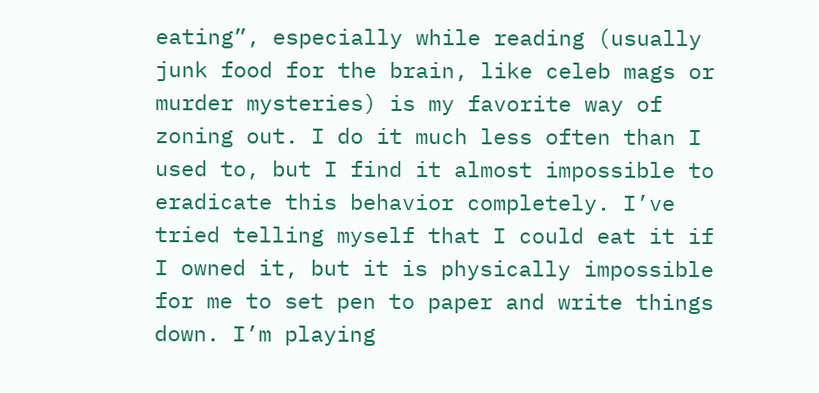eating”, especially while reading (usually junk food for the brain, like celeb mags or murder mysteries) is my favorite way of zoning out. I do it much less often than I used to, but I find it almost impossible to eradicate this behavior completely. I’ve tried telling myself that I could eat it if I owned it, but it is physically impossible for me to set pen to paper and write things down. I’m playing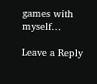games with myself…

Leave a Reply